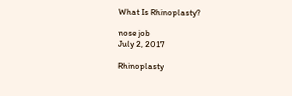What Is Rhinoplasty?

nose job
July 2, 2017

Rhinoplasty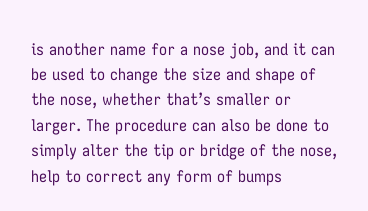is another name for a nose job, and it can be used to change the size and shape of the nose, whether that’s smaller or larger. The procedure can also be done to simply alter the tip or bridge of the nose, help to correct any form of bumps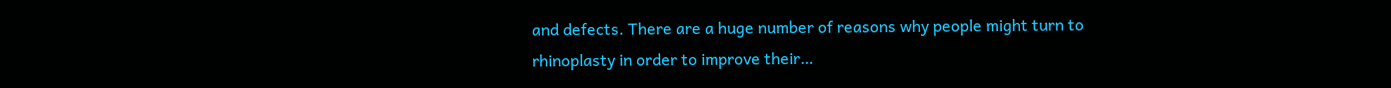and defects. There are a huge number of reasons why people might turn to rhinoplasty in order to improve their…